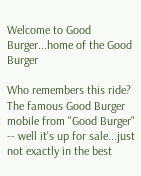Welcome to Good Burger...home of the Good Burger

Who remembers this ride? The famous Good Burger mobile from "Good Burger" -- well it's up for sale...just not exactly in the best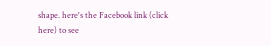shape. here's the Facebook link (click here) to see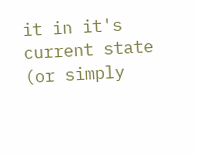it in it's current state (or simply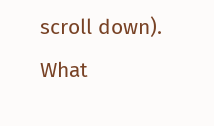scroll down).   What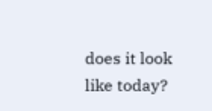does it look like today?